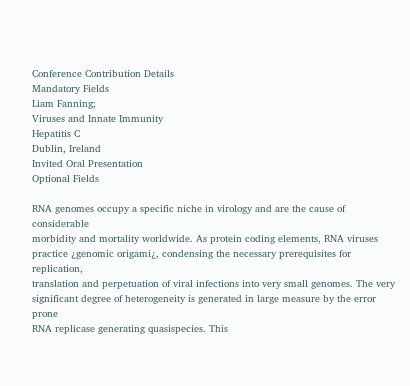Conference Contribution Details
Mandatory Fields
Liam Fanning;
Viruses and Innate Immunity
Hepatitis C
Dublin, Ireland
Invited Oral Presentation
Optional Fields

RNA genomes occupy a specific niche in virology and are the cause of considerable
morbidity and mortality worldwide. As protein coding elements, RNA viruses
practice ¿genomic origami¿, condensing the necessary prerequisites for replication,
translation and perpetuation of viral infections into very small genomes. The very
significant degree of heterogeneity is generated in large measure by the error prone
RNA replicase generating quasispecies. This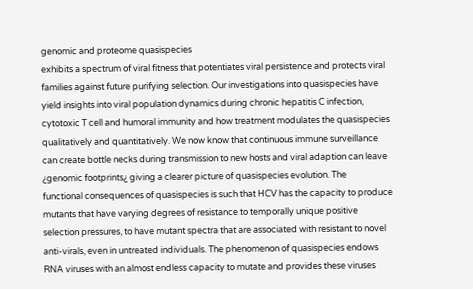genomic and proteome quasispecies
exhibits a spectrum of viral fitness that potentiates viral persistence and protects viral
families against future purifying selection. Our investigations into quasispecies have
yield insights into viral population dynamics during chronic hepatitis C infection,
cytotoxic T cell and humoral immunity and how treatment modulates the quasispecies
qualitatively and quantitatively. We now know that continuous immune surveillance
can create bottle necks during transmission to new hosts and viral adaption can leave
¿genomic footprints¿ giving a clearer picture of quasispecies evolution. The
functional consequences of quasispecies is such that HCV has the capacity to produce
mutants that have varying degrees of resistance to temporally unique positive
selection pressures, to have mutant spectra that are associated with resistant to novel
anti-virals, even in untreated individuals. The phenomenon of quasispecies endows
RNA viruses with an almost endless capacity to mutate and provides these viruses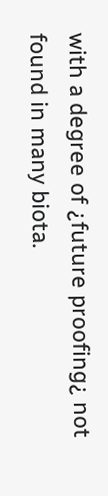with a degree of ¿future proofing¿ not found in many biota.